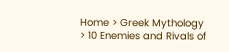Home > Greek Mythology > 10 Enemies and Rivals of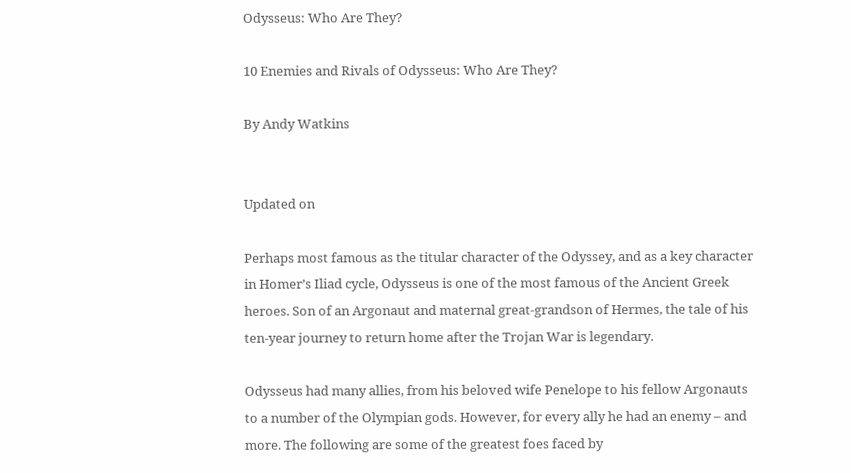Odysseus: Who Are They?

10 Enemies and Rivals of Odysseus: Who Are They?

By Andy Watkins


Updated on

Perhaps most famous as the titular character of the Odyssey, and as a key character in Homer’s Iliad cycle, Odysseus is one of the most famous of the Ancient Greek heroes. Son of an Argonaut and maternal great-grandson of Hermes, the tale of his ten-year journey to return home after the Trojan War is legendary.

Odysseus had many allies, from his beloved wife Penelope to his fellow Argonauts to a number of the Olympian gods. However, for every ally he had an enemy – and more. The following are some of the greatest foes faced by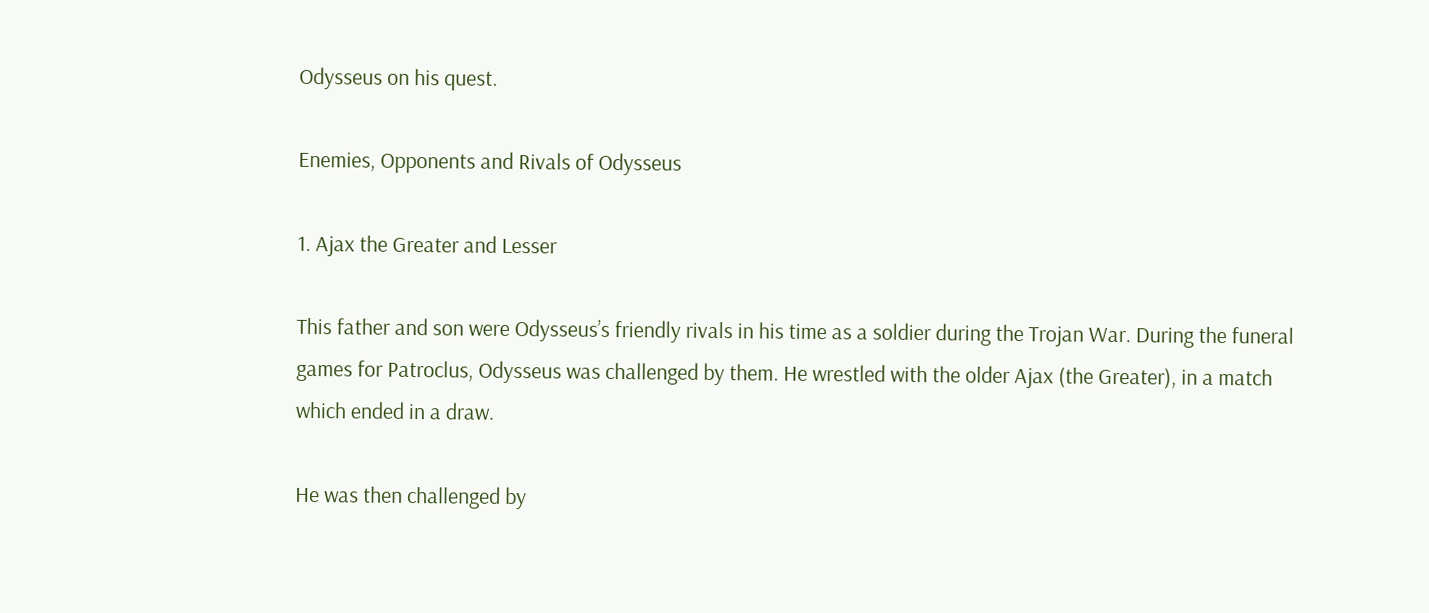Odysseus on his quest.

Enemies, Opponents and Rivals of Odysseus

1. Ajax the Greater and Lesser

This father and son were Odysseus’s friendly rivals in his time as a soldier during the Trojan War. During the funeral games for Patroclus, Odysseus was challenged by them. He wrestled with the older Ajax (the Greater), in a match which ended in a draw.

He was then challenged by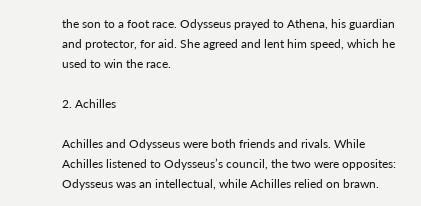the son to a foot race. Odysseus prayed to Athena, his guardian and protector, for aid. She agreed and lent him speed, which he used to win the race.

2. Achilles

Achilles and Odysseus were both friends and rivals. While Achilles listened to Odysseus’s council, the two were opposites: Odysseus was an intellectual, while Achilles relied on brawn.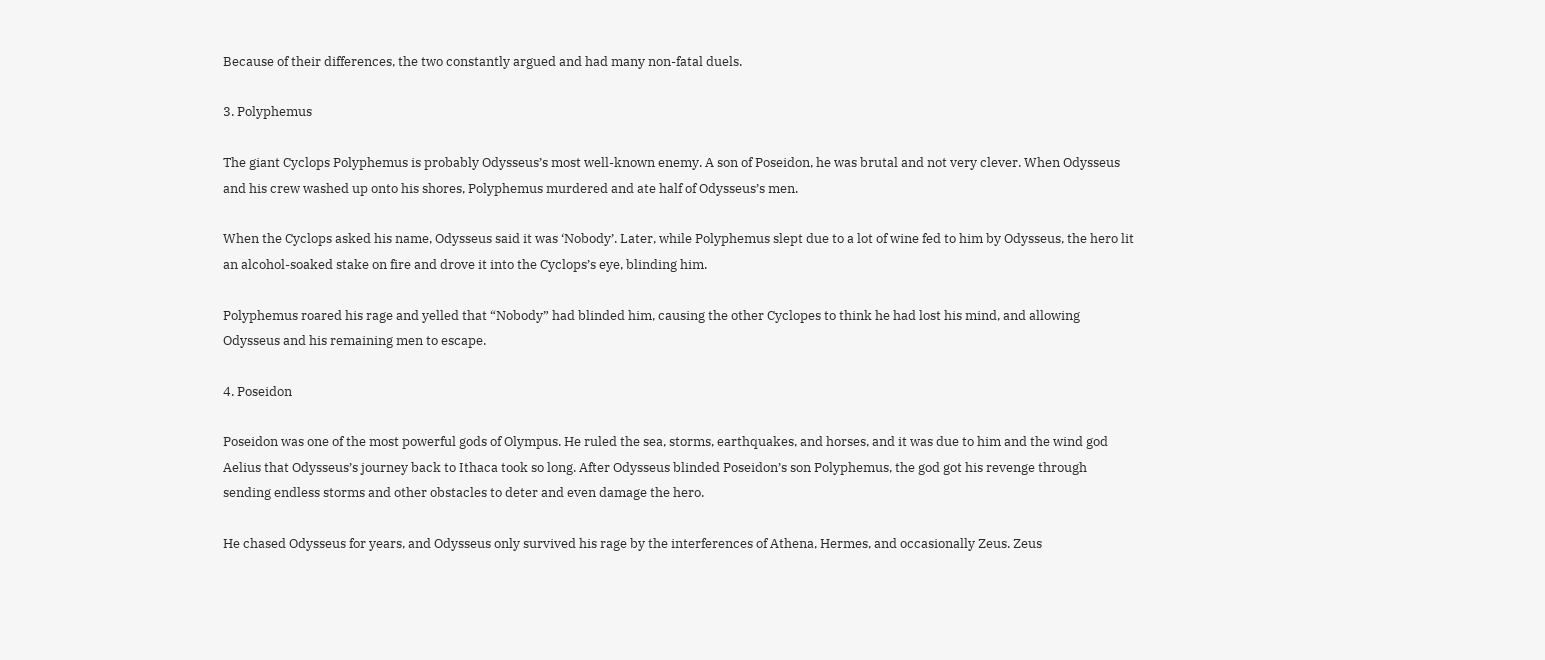Because of their differences, the two constantly argued and had many non-fatal duels.

3. Polyphemus

The giant Cyclops Polyphemus is probably Odysseus’s most well-known enemy. A son of Poseidon, he was brutal and not very clever. When Odysseus and his crew washed up onto his shores, Polyphemus murdered and ate half of Odysseus’s men.

When the Cyclops asked his name, Odysseus said it was ‘Nobody’. Later, while Polyphemus slept due to a lot of wine fed to him by Odysseus, the hero lit an alcohol-soaked stake on fire and drove it into the Cyclops’s eye, blinding him.

Polyphemus roared his rage and yelled that “Nobody” had blinded him, causing the other Cyclopes to think he had lost his mind, and allowing Odysseus and his remaining men to escape.

4. Poseidon

Poseidon was one of the most powerful gods of Olympus. He ruled the sea, storms, earthquakes, and horses, and it was due to him and the wind god Aelius that Odysseus’s journey back to Ithaca took so long. After Odysseus blinded Poseidon’s son Polyphemus, the god got his revenge through sending endless storms and other obstacles to deter and even damage the hero.

He chased Odysseus for years, and Odysseus only survived his rage by the interferences of Athena, Hermes, and occasionally Zeus. Zeus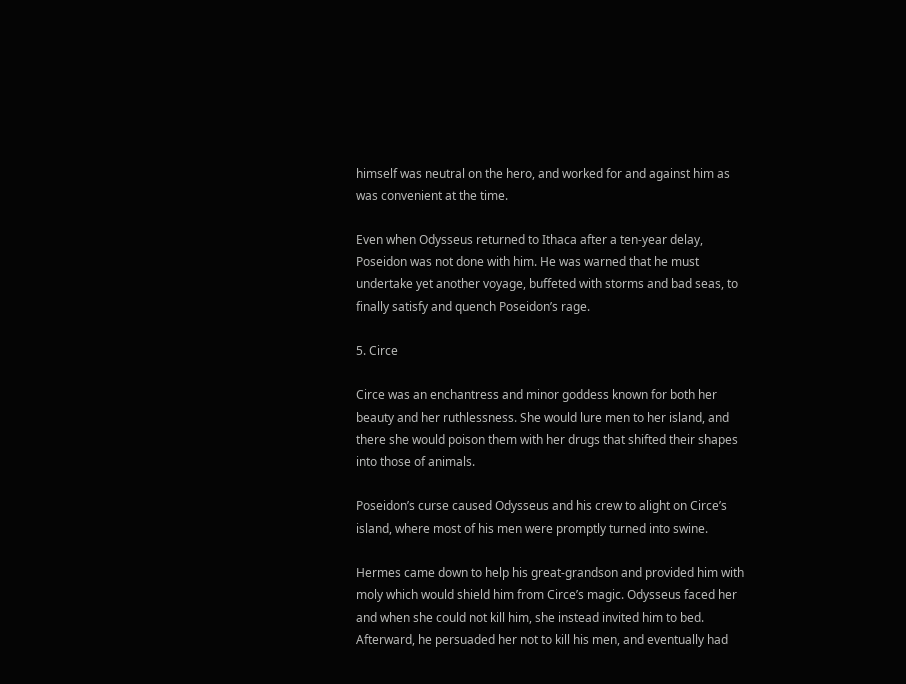himself was neutral on the hero, and worked for and against him as was convenient at the time.

Even when Odysseus returned to Ithaca after a ten-year delay, Poseidon was not done with him. He was warned that he must undertake yet another voyage, buffeted with storms and bad seas, to finally satisfy and quench Poseidon’s rage.

5. Circe

Circe was an enchantress and minor goddess known for both her beauty and her ruthlessness. She would lure men to her island, and there she would poison them with her drugs that shifted their shapes into those of animals.

Poseidon’s curse caused Odysseus and his crew to alight on Circe’s island, where most of his men were promptly turned into swine.

Hermes came down to help his great-grandson and provided him with moly which would shield him from Circe’s magic. Odysseus faced her and when she could not kill him, she instead invited him to bed. Afterward, he persuaded her not to kill his men, and eventually had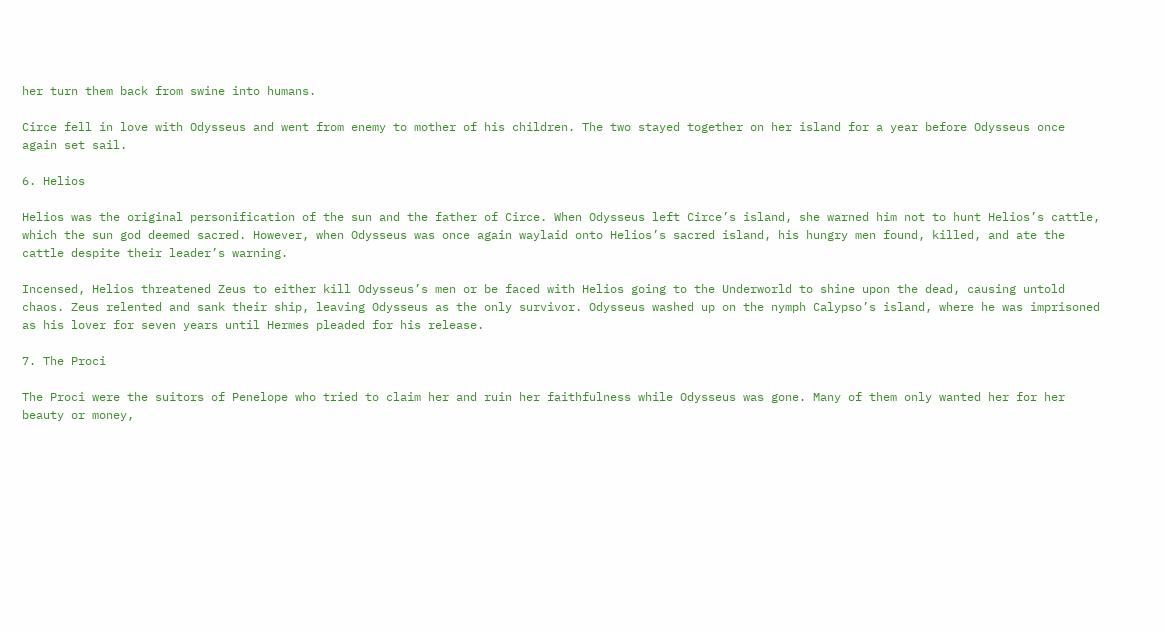her turn them back from swine into humans.

Circe fell in love with Odysseus and went from enemy to mother of his children. The two stayed together on her island for a year before Odysseus once again set sail.

6. Helios

Helios was the original personification of the sun and the father of Circe. When Odysseus left Circe’s island, she warned him not to hunt Helios’s cattle, which the sun god deemed sacred. However, when Odysseus was once again waylaid onto Helios’s sacred island, his hungry men found, killed, and ate the cattle despite their leader’s warning.

Incensed, Helios threatened Zeus to either kill Odysseus’s men or be faced with Helios going to the Underworld to shine upon the dead, causing untold chaos. Zeus relented and sank their ship, leaving Odysseus as the only survivor. Odysseus washed up on the nymph Calypso’s island, where he was imprisoned as his lover for seven years until Hermes pleaded for his release.

7. The Proci

The Proci were the suitors of Penelope who tried to claim her and ruin her faithfulness while Odysseus was gone. Many of them only wanted her for her beauty or money,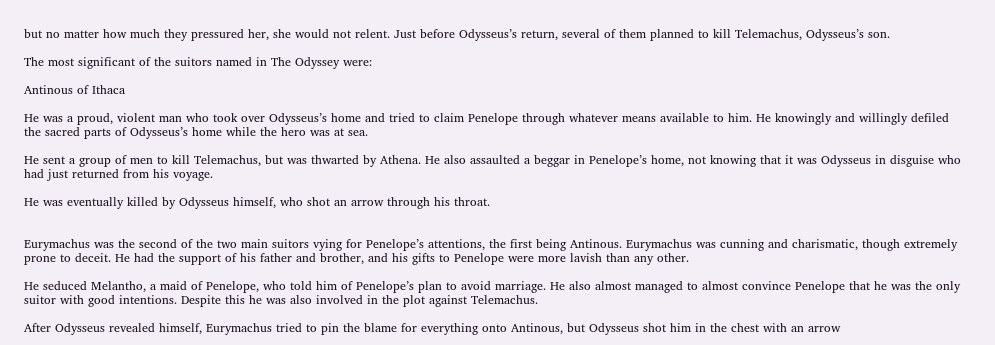but no matter how much they pressured her, she would not relent. Just before Odysseus’s return, several of them planned to kill Telemachus, Odysseus’s son.

The most significant of the suitors named in The Odyssey were:

Antinous of Ithaca

He was a proud, violent man who took over Odysseus’s home and tried to claim Penelope through whatever means available to him. He knowingly and willingly defiled the sacred parts of Odysseus’s home while the hero was at sea.

He sent a group of men to kill Telemachus, but was thwarted by Athena. He also assaulted a beggar in Penelope’s home, not knowing that it was Odysseus in disguise who had just returned from his voyage.

He was eventually killed by Odysseus himself, who shot an arrow through his throat.


Eurymachus was the second of the two main suitors vying for Penelope’s attentions, the first being Antinous. Eurymachus was cunning and charismatic, though extremely prone to deceit. He had the support of his father and brother, and his gifts to Penelope were more lavish than any other.

He seduced Melantho, a maid of Penelope, who told him of Penelope’s plan to avoid marriage. He also almost managed to almost convince Penelope that he was the only suitor with good intentions. Despite this he was also involved in the plot against Telemachus.

After Odysseus revealed himself, Eurymachus tried to pin the blame for everything onto Antinous, but Odysseus shot him in the chest with an arrow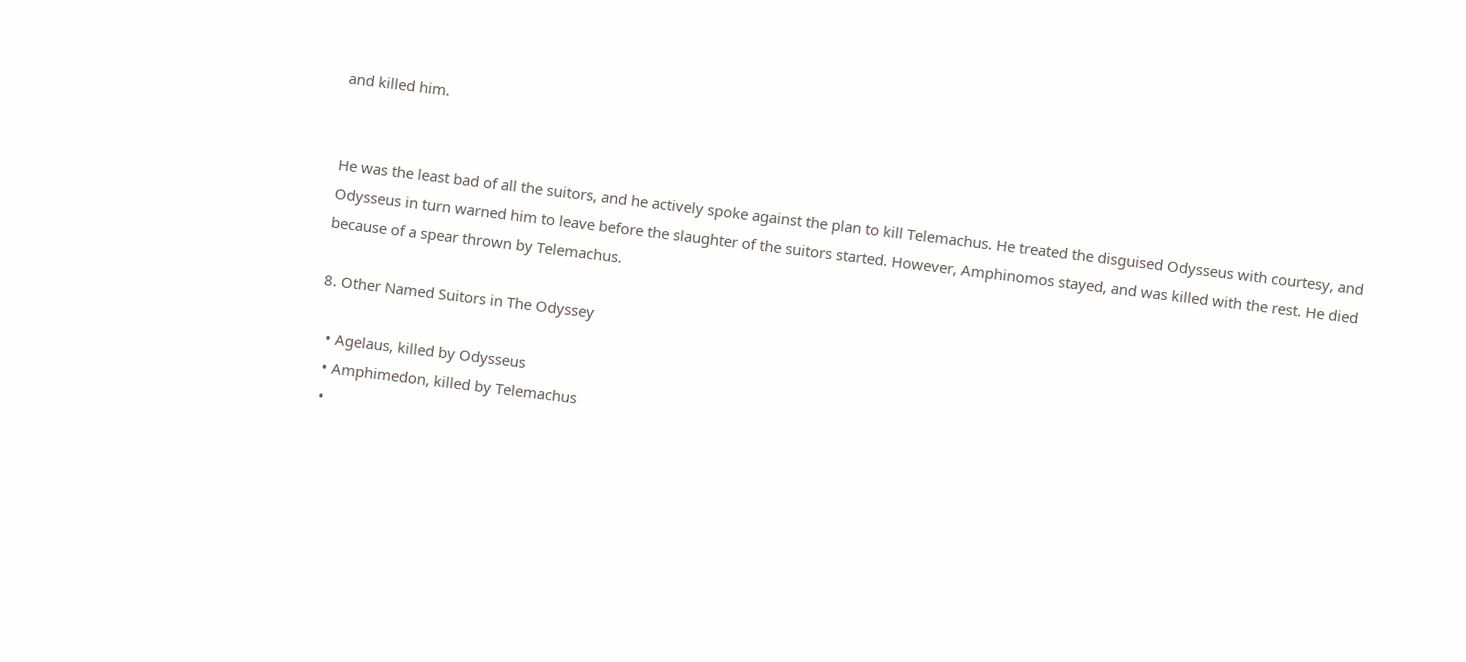and killed him.


He was the least bad of all the suitors, and he actively spoke against the plan to kill Telemachus. He treated the disguised Odysseus with courtesy, and Odysseus in turn warned him to leave before the slaughter of the suitors started. However, Amphinomos stayed, and was killed with the rest. He died because of a spear thrown by Telemachus.

8. Other Named Suitors in The Odyssey

  • Agelaus, killed by Odysseus
  • Amphimedon, killed by Telemachus
  •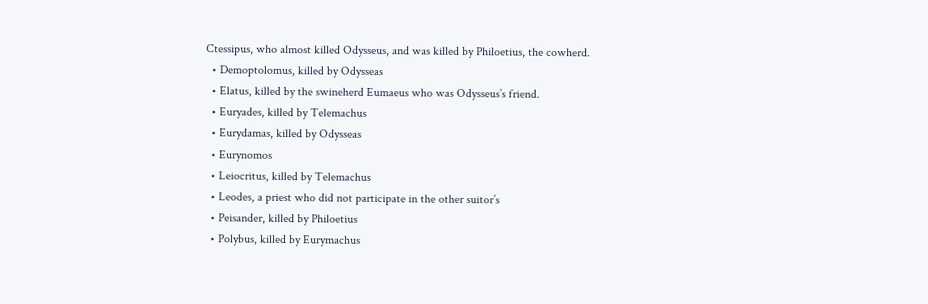Ctessipus, who almost killed Odysseus, and was killed by Philoetius, the cowherd.
  • Demoptolomus, killed by Odysseas
  • Elatus, killed by the swineherd Eumaeus who was Odysseus’s friend.
  • Euryades, killed by Telemachus
  • Eurydamas, killed by Odysseas
  • Eurynomos
  • Leiocritus, killed by Telemachus
  • Leodes, a priest who did not participate in the other suitor’s
  • Peisander, killed by Philoetius
  • Polybus, killed by Eurymachus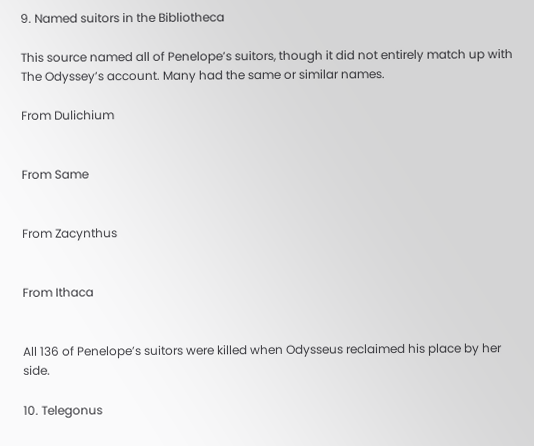9. Named suitors in the Bibliotheca

This source named all of Penelope’s suitors, though it did not entirely match up with The Odyssey’s account. Many had the same or similar names.

From Dulichium


From Same


From Zacynthus


From Ithaca


All 136 of Penelope’s suitors were killed when Odysseus reclaimed his place by her side.

10. Telegonus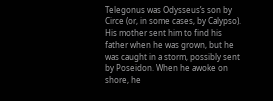Telegonus was Odysseus’s son by Circe (or, in some cases, by Calypso). His mother sent him to find his father when he was grown, but he was caught in a storm, possibly sent by Poseidon. When he awoke on shore, he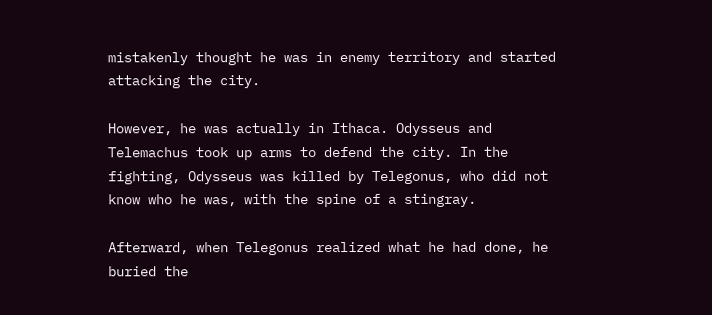mistakenly thought he was in enemy territory and started attacking the city.

However, he was actually in Ithaca. Odysseus and Telemachus took up arms to defend the city. In the fighting, Odysseus was killed by Telegonus, who did not know who he was, with the spine of a stingray.

Afterward, when Telegonus realized what he had done, he buried the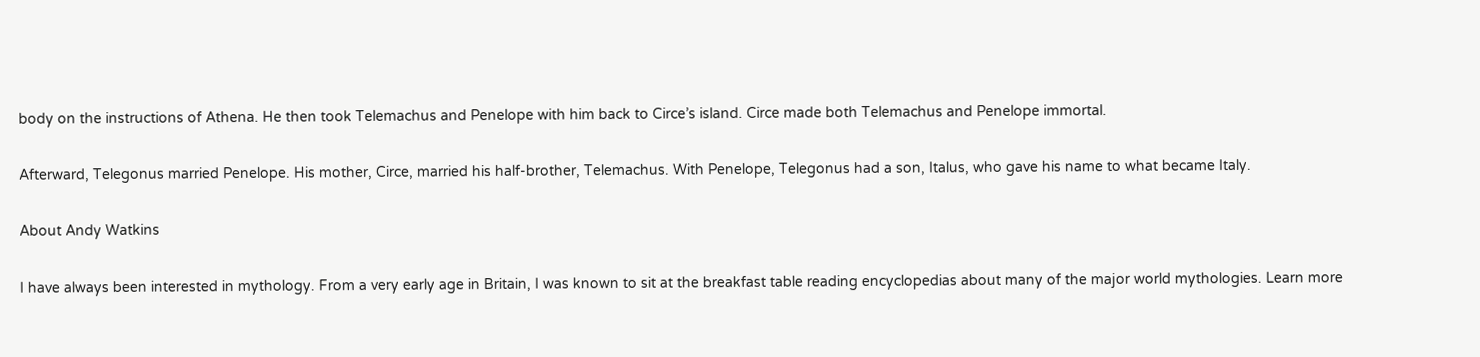body on the instructions of Athena. He then took Telemachus and Penelope with him back to Circe’s island. Circe made both Telemachus and Penelope immortal.

Afterward, Telegonus married Penelope. His mother, Circe, married his half-brother, Telemachus. With Penelope, Telegonus had a son, Italus, who gave his name to what became Italy.

About Andy Watkins

I have always been interested in mythology. From a very early age in Britain, I was known to sit at the breakfast table reading encyclopedias about many of the major world mythologies. Learn more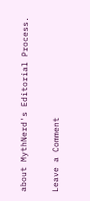about MythNerd's Editorial Process.

Leave a Comment